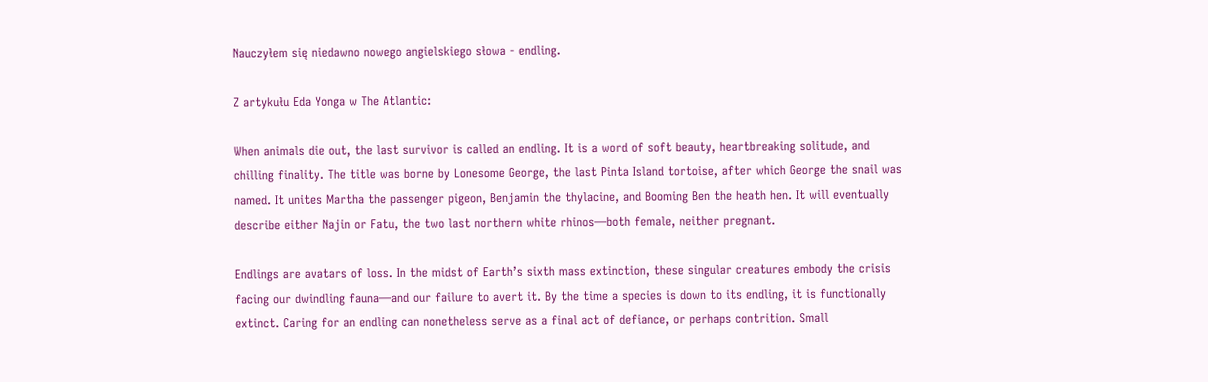Nauczyłem się niedawno nowego angielskiego słowa - endling.

Z artykułu Eda Yonga w The Atlantic:

When animals die out, the last survivor is called an endling. It is a word of soft beauty, heartbreaking solitude, and chilling finality. The title was borne by Lonesome George, the last Pinta Island tortoise, after which George the snail was named. It unites Martha the passenger pigeon, Benjamin the thylacine, and Booming Ben the heath hen. It will eventually describe either Najin or Fatu, the two last northern white rhinos—both female, neither pregnant.

Endlings are avatars of loss. In the midst of Earth’s sixth mass extinction, these singular creatures embody the crisis facing our dwindling fauna—and our failure to avert it. By the time a species is down to its endling, it is functionally extinct. Caring for an endling can nonetheless serve as a final act of defiance, or perhaps contrition. Small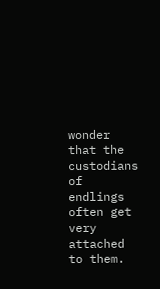wonder that the custodians of endlings often get very attached to them.